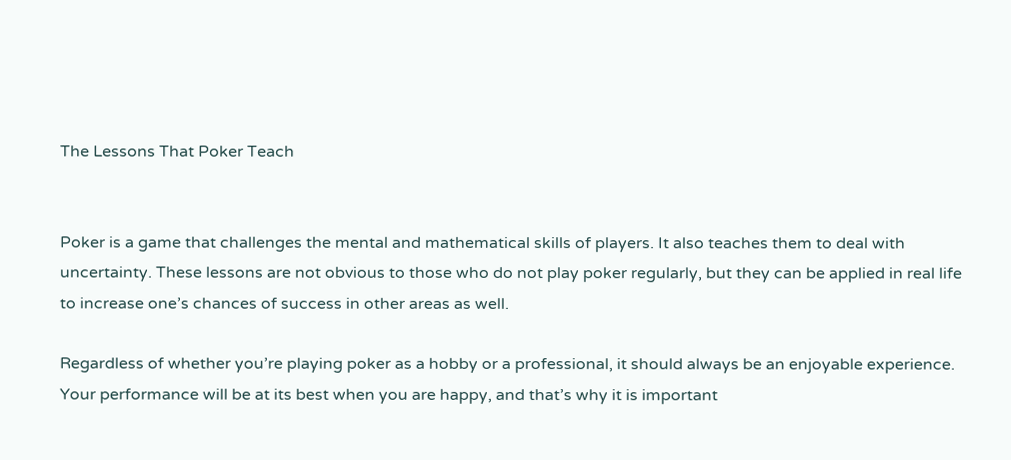The Lessons That Poker Teach


Poker is a game that challenges the mental and mathematical skills of players. It also teaches them to deal with uncertainty. These lessons are not obvious to those who do not play poker regularly, but they can be applied in real life to increase one’s chances of success in other areas as well.

Regardless of whether you’re playing poker as a hobby or a professional, it should always be an enjoyable experience. Your performance will be at its best when you are happy, and that’s why it is important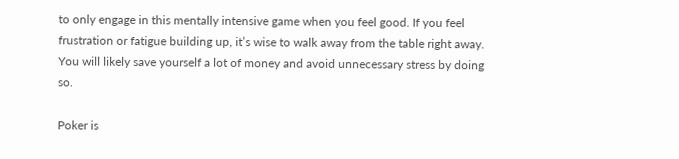to only engage in this mentally intensive game when you feel good. If you feel frustration or fatigue building up, it’s wise to walk away from the table right away. You will likely save yourself a lot of money and avoid unnecessary stress by doing so.

Poker is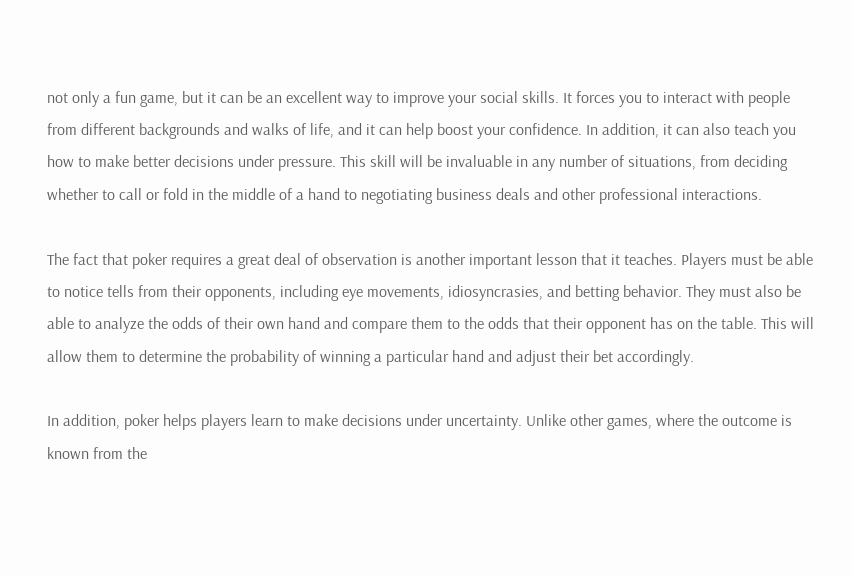not only a fun game, but it can be an excellent way to improve your social skills. It forces you to interact with people from different backgrounds and walks of life, and it can help boost your confidence. In addition, it can also teach you how to make better decisions under pressure. This skill will be invaluable in any number of situations, from deciding whether to call or fold in the middle of a hand to negotiating business deals and other professional interactions.

The fact that poker requires a great deal of observation is another important lesson that it teaches. Players must be able to notice tells from their opponents, including eye movements, idiosyncrasies, and betting behavior. They must also be able to analyze the odds of their own hand and compare them to the odds that their opponent has on the table. This will allow them to determine the probability of winning a particular hand and adjust their bet accordingly.

In addition, poker helps players learn to make decisions under uncertainty. Unlike other games, where the outcome is known from the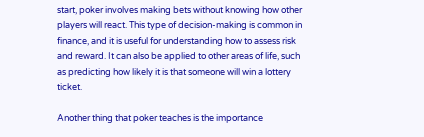start, poker involves making bets without knowing how other players will react. This type of decision-making is common in finance, and it is useful for understanding how to assess risk and reward. It can also be applied to other areas of life, such as predicting how likely it is that someone will win a lottery ticket.

Another thing that poker teaches is the importance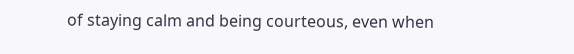of staying calm and being courteous, even when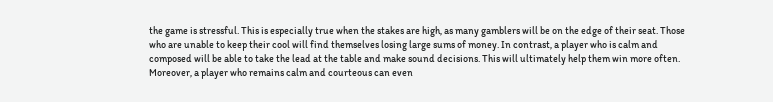the game is stressful. This is especially true when the stakes are high, as many gamblers will be on the edge of their seat. Those who are unable to keep their cool will find themselves losing large sums of money. In contrast, a player who is calm and composed will be able to take the lead at the table and make sound decisions. This will ultimately help them win more often. Moreover, a player who remains calm and courteous can even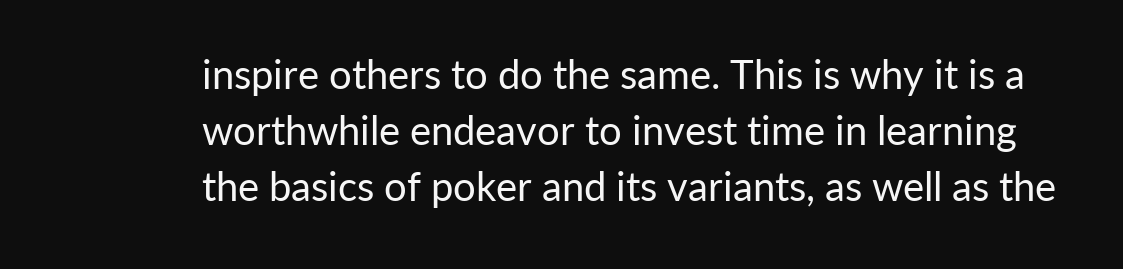inspire others to do the same. This is why it is a worthwhile endeavor to invest time in learning the basics of poker and its variants, as well as the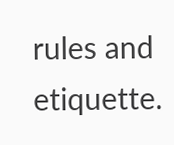rules and etiquette.